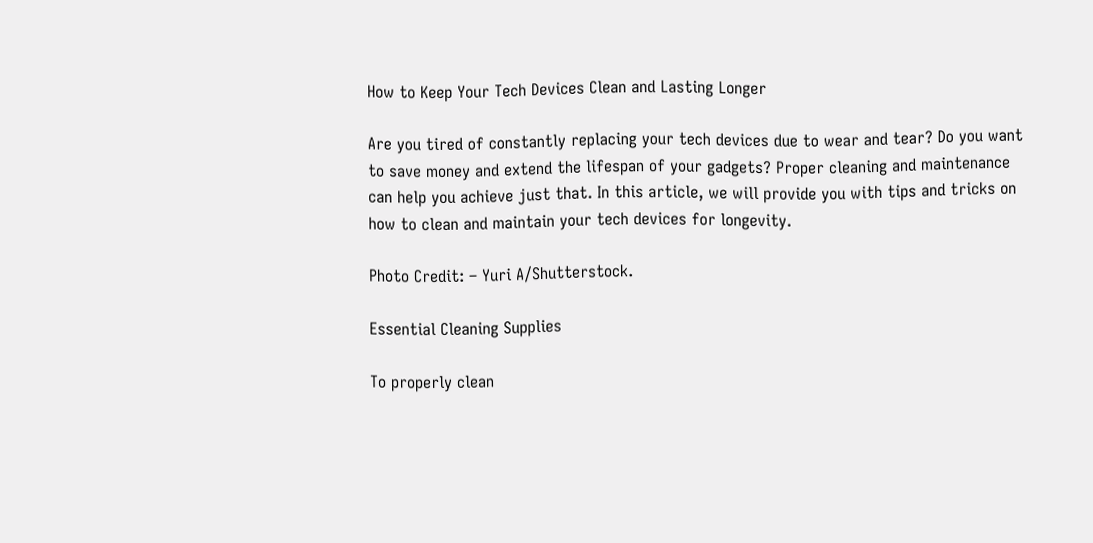How to Keep Your Tech Devices Clean and Lasting Longer

Are you tired of constantly replacing your tech devices due to wear and tear? Do you want to save money and extend the lifespan of your gadgets? Proper cleaning and maintenance can help you achieve just that. In this article, we will provide you with tips and tricks on how to clean and maintain your tech devices for longevity.

Photo Credit: – Yuri A/Shutterstock.

Essential Cleaning Supplies

To properly clean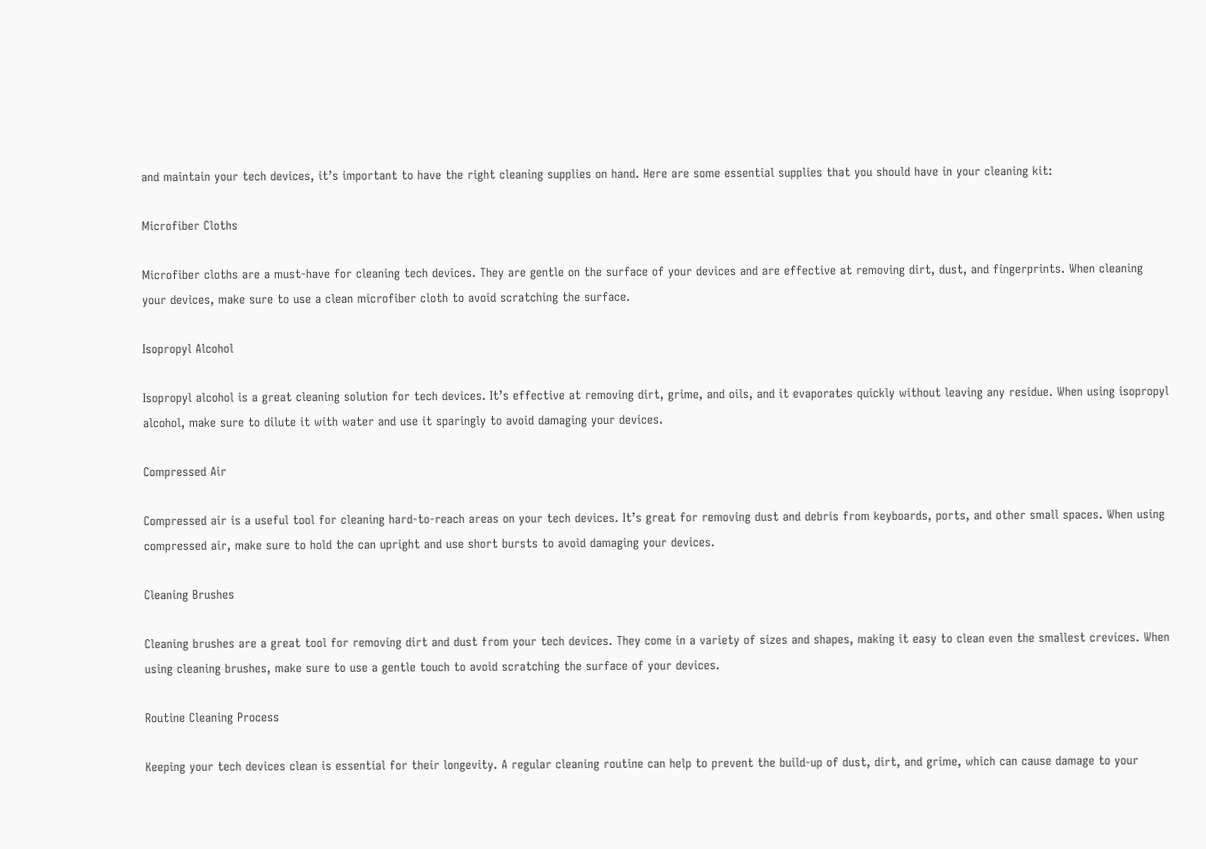and maintain your tech devices, it’s important to have the right cleaning supplies on hand. Here are some essential supplies that you should have in your cleaning kit:

Microfiber Cloths

Microfiber cloths are a must-have for cleaning tech devices. They are gentle on the surface of your devices and are effective at removing dirt, dust, and fingerprints. When cleaning your devices, make sure to use a clean microfiber cloth to avoid scratching the surface.

Isopropyl Alcohol

Isopropyl alcohol is a great cleaning solution for tech devices. It’s effective at removing dirt, grime, and oils, and it evaporates quickly without leaving any residue. When using isopropyl alcohol, make sure to dilute it with water and use it sparingly to avoid damaging your devices.

Compressed Air

Compressed air is a useful tool for cleaning hard-to-reach areas on your tech devices. It’s great for removing dust and debris from keyboards, ports, and other small spaces. When using compressed air, make sure to hold the can upright and use short bursts to avoid damaging your devices.

Cleaning Brushes

Cleaning brushes are a great tool for removing dirt and dust from your tech devices. They come in a variety of sizes and shapes, making it easy to clean even the smallest crevices. When using cleaning brushes, make sure to use a gentle touch to avoid scratching the surface of your devices.

Routine Cleaning Process

Keeping your tech devices clean is essential for their longevity. A regular cleaning routine can help to prevent the build-up of dust, dirt, and grime, which can cause damage to your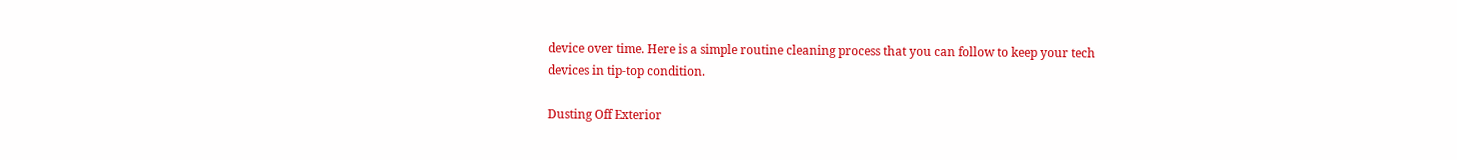device over time. Here is a simple routine cleaning process that you can follow to keep your tech devices in tip-top condition.

Dusting Off Exterior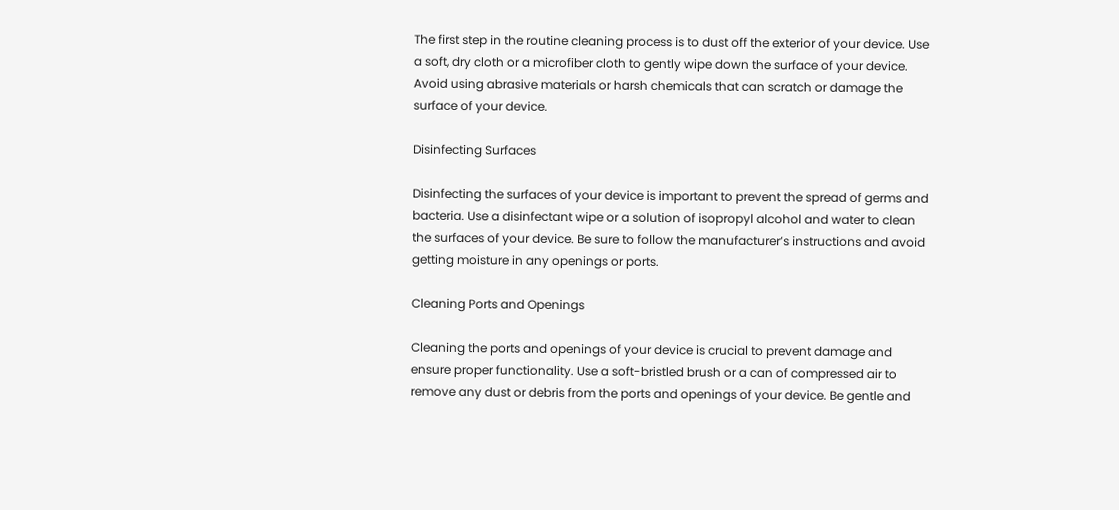The first step in the routine cleaning process is to dust off the exterior of your device. Use a soft, dry cloth or a microfiber cloth to gently wipe down the surface of your device. Avoid using abrasive materials or harsh chemicals that can scratch or damage the surface of your device.

Disinfecting Surfaces

Disinfecting the surfaces of your device is important to prevent the spread of germs and bacteria. Use a disinfectant wipe or a solution of isopropyl alcohol and water to clean the surfaces of your device. Be sure to follow the manufacturer’s instructions and avoid getting moisture in any openings or ports.

Cleaning Ports and Openings

Cleaning the ports and openings of your device is crucial to prevent damage and ensure proper functionality. Use a soft-bristled brush or a can of compressed air to remove any dust or debris from the ports and openings of your device. Be gentle and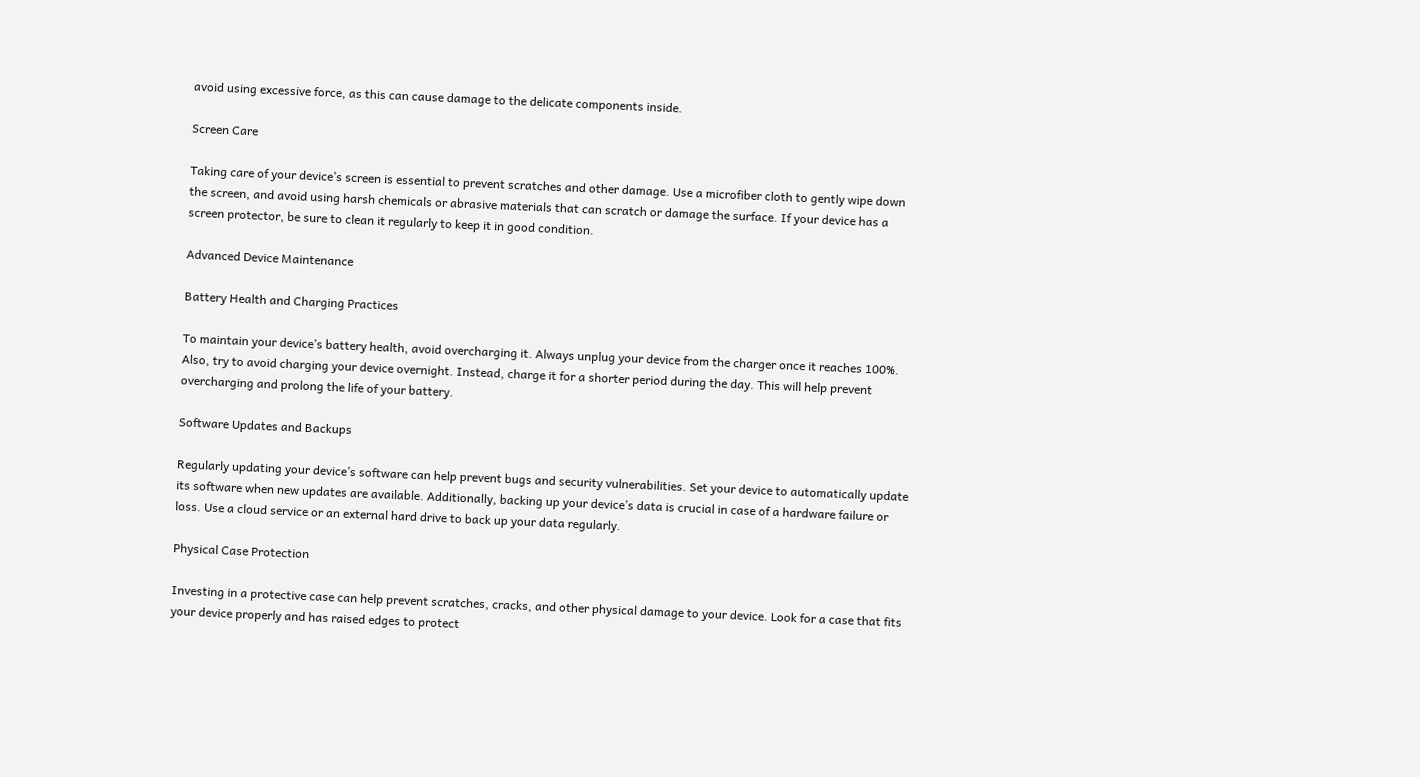avoid using excessive force, as this can cause damage to the delicate components inside.

Screen Care

Taking care of your device’s screen is essential to prevent scratches and other damage. Use a microfiber cloth to gently wipe down the screen, and avoid using harsh chemicals or abrasive materials that can scratch or damage the surface. If your device has a screen protector, be sure to clean it regularly to keep it in good condition.

Advanced Device Maintenance

Battery Health and Charging Practices

To maintain your device’s battery health, avoid overcharging it. Always unplug your device from the charger once it reaches 100%. Also, try to avoid charging your device overnight. Instead, charge it for a shorter period during the day. This will help prevent overcharging and prolong the life of your battery.

Software Updates and Backups

Regularly updating your device’s software can help prevent bugs and security vulnerabilities. Set your device to automatically update its software when new updates are available. Additionally, backing up your device’s data is crucial in case of a hardware failure or loss. Use a cloud service or an external hard drive to back up your data regularly.

Physical Case Protection

Investing in a protective case can help prevent scratches, cracks, and other physical damage to your device. Look for a case that fits your device properly and has raised edges to protect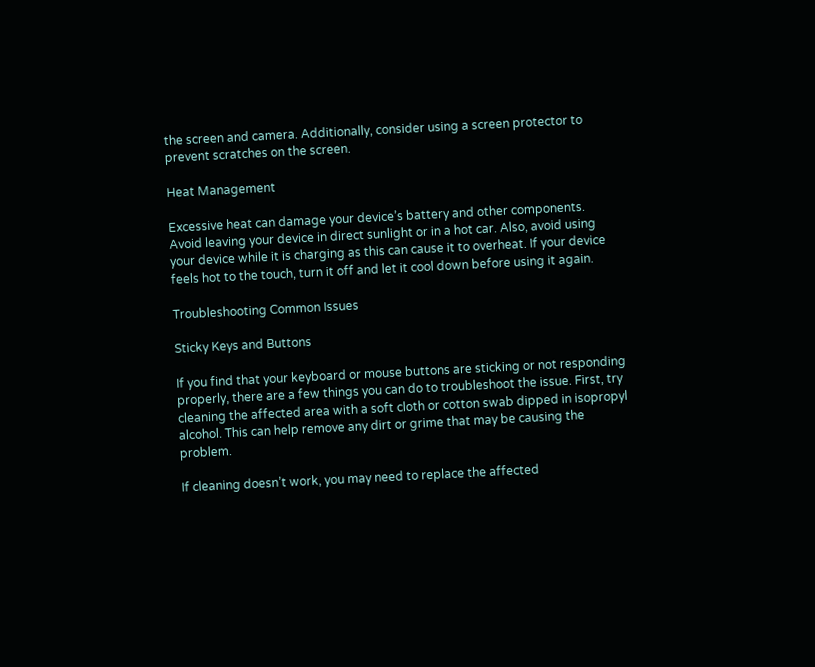the screen and camera. Additionally, consider using a screen protector to prevent scratches on the screen.

Heat Management

Excessive heat can damage your device’s battery and other components. Avoid leaving your device in direct sunlight or in a hot car. Also, avoid using your device while it is charging as this can cause it to overheat. If your device feels hot to the touch, turn it off and let it cool down before using it again.

Troubleshooting Common Issues

Sticky Keys and Buttons

If you find that your keyboard or mouse buttons are sticking or not responding properly, there are a few things you can do to troubleshoot the issue. First, try cleaning the affected area with a soft cloth or cotton swab dipped in isopropyl alcohol. This can help remove any dirt or grime that may be causing the problem.

If cleaning doesn’t work, you may need to replace the affected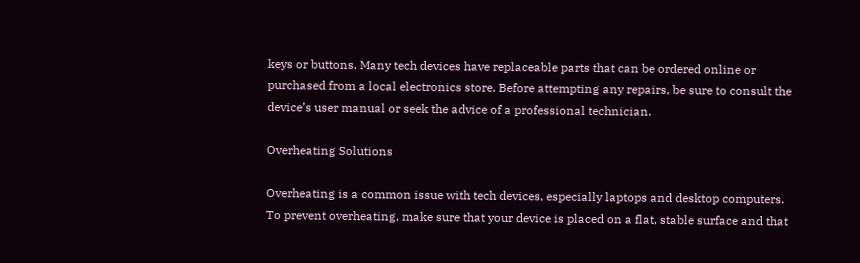keys or buttons. Many tech devices have replaceable parts that can be ordered online or purchased from a local electronics store. Before attempting any repairs, be sure to consult the device’s user manual or seek the advice of a professional technician.

Overheating Solutions

Overheating is a common issue with tech devices, especially laptops and desktop computers. To prevent overheating, make sure that your device is placed on a flat, stable surface and that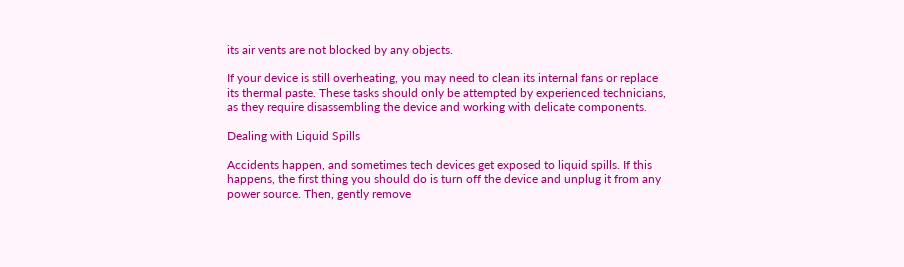its air vents are not blocked by any objects.

If your device is still overheating, you may need to clean its internal fans or replace its thermal paste. These tasks should only be attempted by experienced technicians, as they require disassembling the device and working with delicate components.

Dealing with Liquid Spills

Accidents happen, and sometimes tech devices get exposed to liquid spills. If this happens, the first thing you should do is turn off the device and unplug it from any power source. Then, gently remove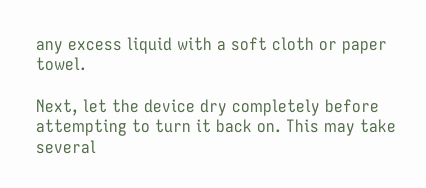any excess liquid with a soft cloth or paper towel.

Next, let the device dry completely before attempting to turn it back on. This may take several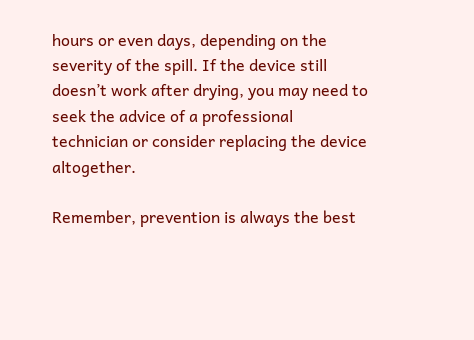hours or even days, depending on the severity of the spill. If the device still doesn’t work after drying, you may need to seek the advice of a professional technician or consider replacing the device altogether.

Remember, prevention is always the best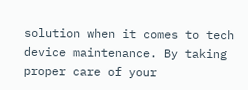solution when it comes to tech device maintenance. By taking proper care of your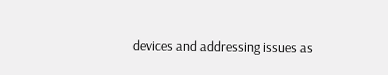devices and addressing issues as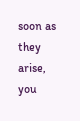soon as they arise, you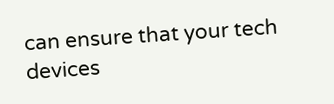can ensure that your tech devices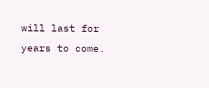will last for years to come.